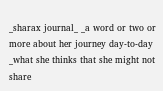_sharax journal_ _a word or two or more about her journey day-to-day _what she thinks that she might not share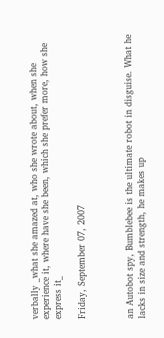verbally _what she amazed at, who she wrote about, when she experience it, where have she been, which she prefer more, how she express it_

Friday, September 07, 2007



an Autobot spy, Bumblebee is the ultimate robot in disguise. What he
lacks in size and strength, he makes up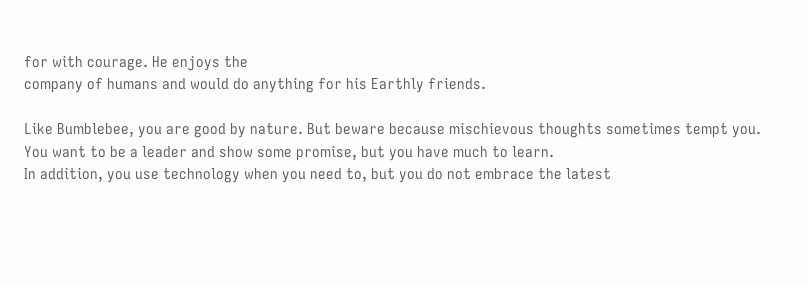for with courage. He enjoys the
company of humans and would do anything for his Earthly friends.

Like Bumblebee, you are good by nature. But beware because mischievous thoughts sometimes tempt you.
You want to be a leader and show some promise, but you have much to learn.
In addition, you use technology when you need to, but you do not embrace the latest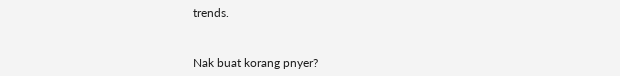trends.


Nak buat korang pnyer?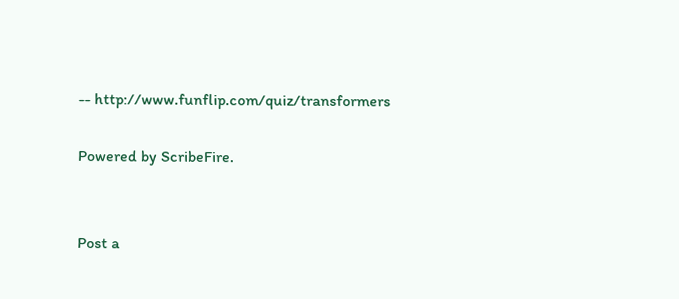-- http://www.funflip.com/quiz/transformers

Powered by ScribeFire.


Post a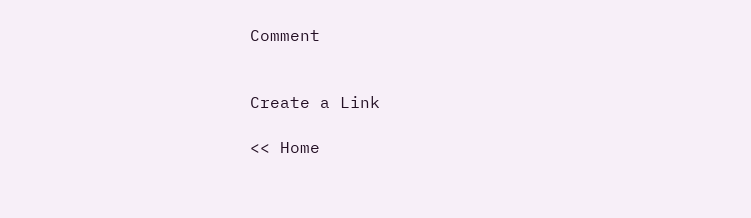Comment


Create a Link

<< Home